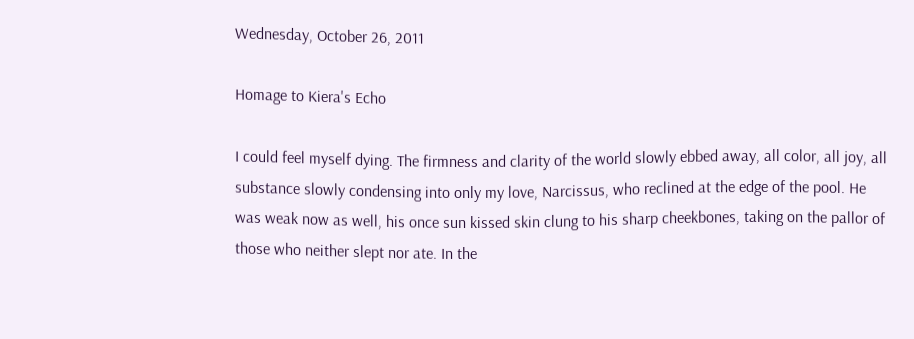Wednesday, October 26, 2011

Homage to Kiera's Echo

I could feel myself dying. The firmness and clarity of the world slowly ebbed away, all color, all joy, all substance slowly condensing into only my love, Narcissus, who reclined at the edge of the pool. He was weak now as well, his once sun kissed skin clung to his sharp cheekbones, taking on the pallor of those who neither slept nor ate. In the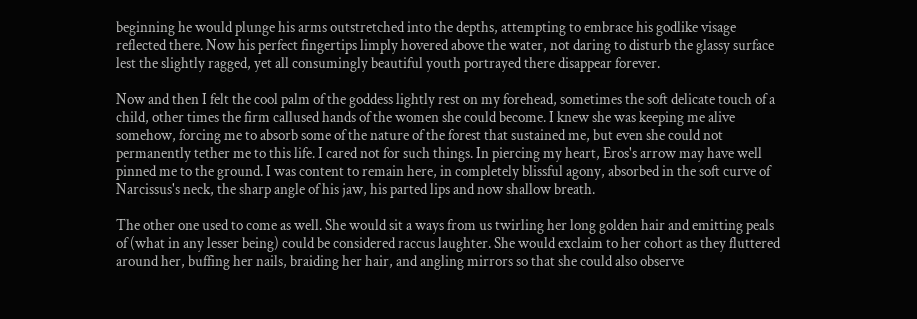beginning he would plunge his arms outstretched into the depths, attempting to embrace his godlike visage reflected there. Now his perfect fingertips limply hovered above the water, not daring to disturb the glassy surface lest the slightly ragged, yet all consumingly beautiful youth portrayed there disappear forever.

Now and then I felt the cool palm of the goddess lightly rest on my forehead, sometimes the soft delicate touch of a child, other times the firm callused hands of the women she could become. I knew she was keeping me alive somehow, forcing me to absorb some of the nature of the forest that sustained me, but even she could not permanently tether me to this life. I cared not for such things. In piercing my heart, Eros's arrow may have well pinned me to the ground. I was content to remain here, in completely blissful agony, absorbed in the soft curve of Narcissus's neck, the sharp angle of his jaw, his parted lips and now shallow breath.

The other one used to come as well. She would sit a ways from us twirling her long golden hair and emitting peals of (what in any lesser being) could be considered raccus laughter. She would exclaim to her cohort as they fluttered around her, buffing her nails, braiding her hair, and angling mirrors so that she could also observe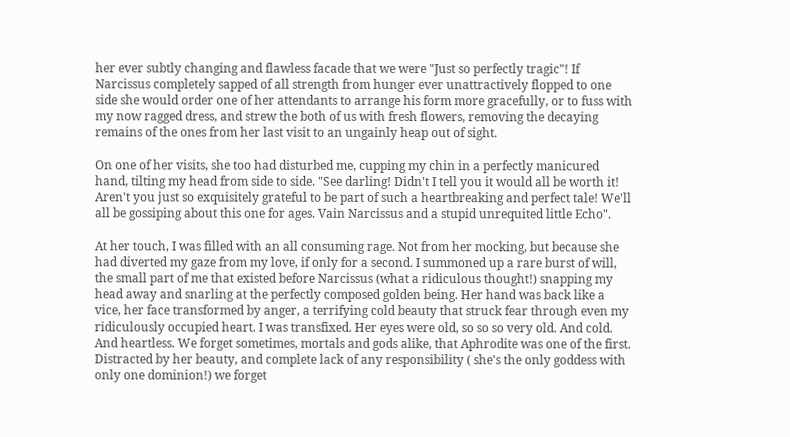her ever subtly changing and flawless facade that we were "Just so perfectly tragic"! If Narcissus completely sapped of all strength from hunger ever unattractively flopped to one side she would order one of her attendants to arrange his form more gracefully, or to fuss with my now ragged dress, and strew the both of us with fresh flowers, removing the decaying remains of the ones from her last visit to an ungainly heap out of sight.

On one of her visits, she too had disturbed me, cupping my chin in a perfectly manicured hand, tilting my head from side to side. "See darling! Didn't I tell you it would all be worth it! Aren't you just so exquisitely grateful to be part of such a heartbreaking and perfect tale! We'll all be gossiping about this one for ages. Vain Narcissus and a stupid unrequited little Echo".

At her touch, I was filled with an all consuming rage. Not from her mocking, but because she had diverted my gaze from my love, if only for a second. I summoned up a rare burst of will, the small part of me that existed before Narcissus (what a ridiculous thought!) snapping my head away and snarling at the perfectly composed golden being. Her hand was back like a vice, her face transformed by anger, a terrifying cold beauty that struck fear through even my ridiculously occupied heart. I was transfixed. Her eyes were old, so so so very old. And cold. And heartless. We forget sometimes, mortals and gods alike, that Aphrodite was one of the first. Distracted by her beauty, and complete lack of any responsibility ( she's the only goddess with only one dominion!) we forget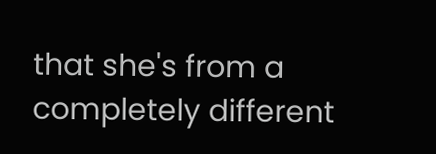that she's from a completely different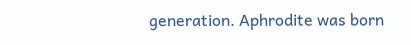generation. Aphrodite was born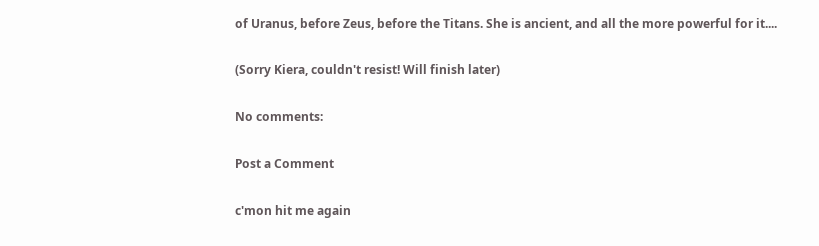of Uranus, before Zeus, before the Titans. She is ancient, and all the more powerful for it....

(Sorry Kiera, couldn't resist! Will finish later)

No comments:

Post a Comment

c'mon hit me again